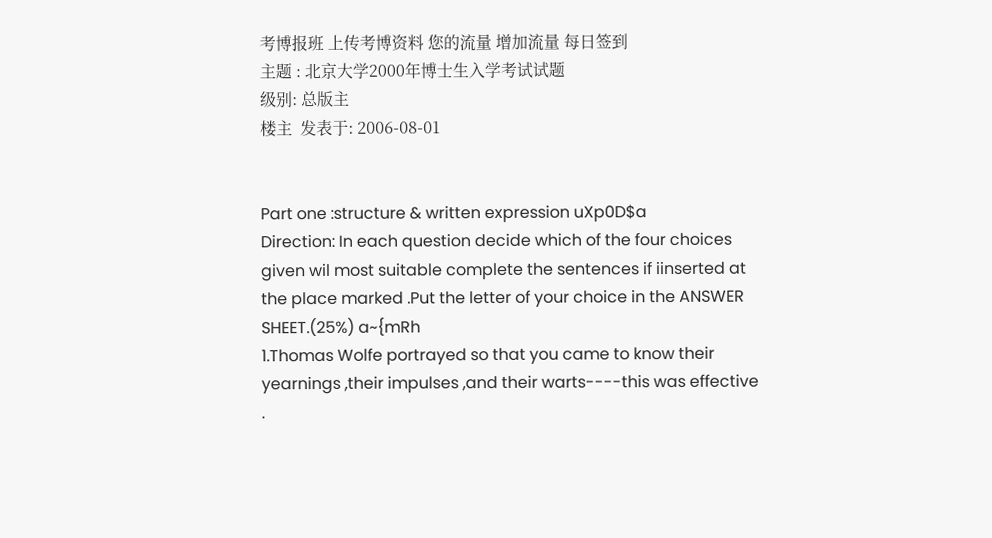考博报班 上传考博资料 您的流量 增加流量 每日签到
主题 : 北京大学2000年博士生入学考试试题
级别: 总版主
楼主  发表于: 2006-08-01


Part one :structure & written expression uXp0D$a
Direction: In each question decide which of the four choices given wil most suitable complete the sentences if iinserted at the place marked .Put the letter of your choice in the ANSWER SHEET.(25%) a~{mRh
1.Thomas Wolfe portrayed so that you came to know their yearnings ,their impulses ,and their warts----this was effective     .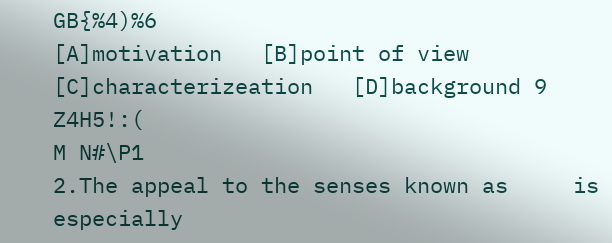GB{%4)%6
[A]motivation   [B]point of view   [C]characterizeation   [D]background 9 Z4H5!:(
M N#\P1
2.The appeal to the senses known as     is especially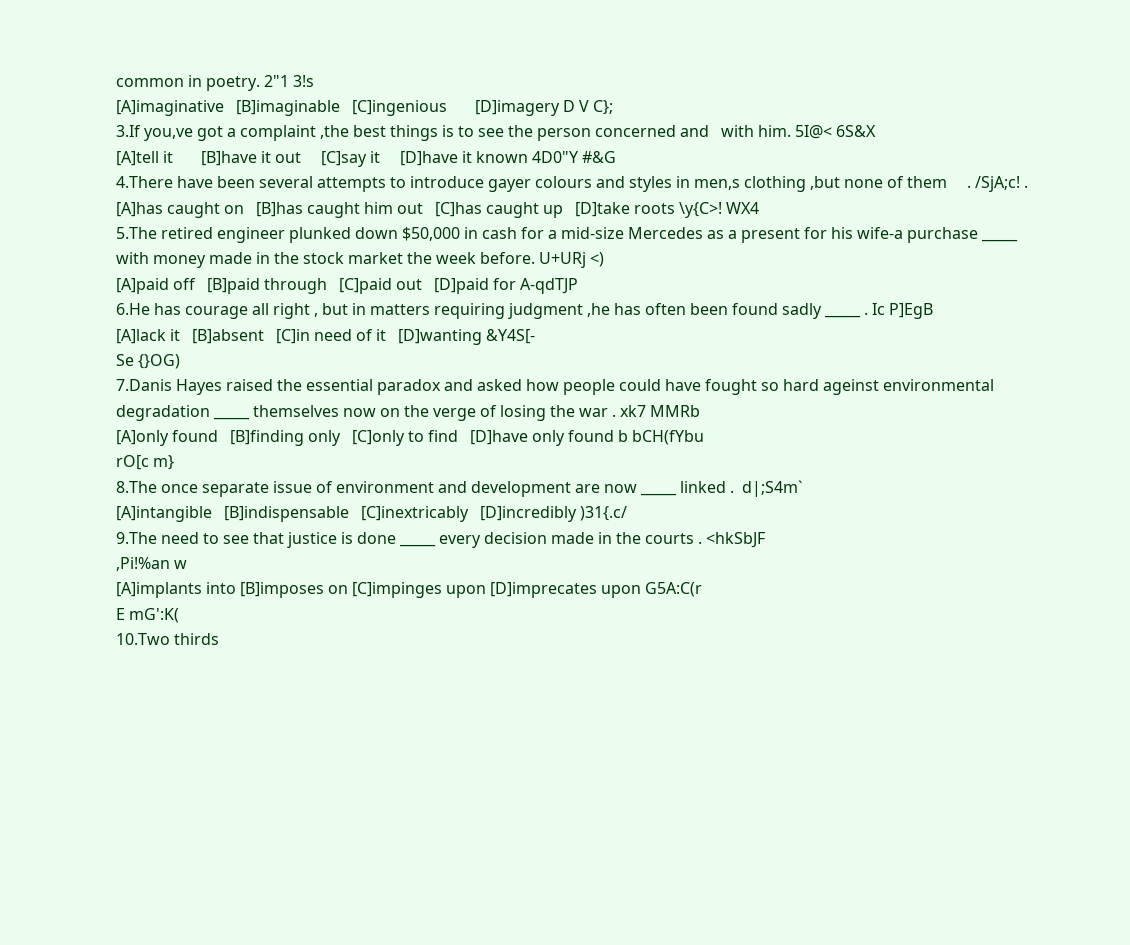common in poetry. 2"1 3!s
[A]imaginative   [B]imaginable   [C]ingenious       [D]imagery D V C};
3.If you,ve got a complaint ,the best things is to see the person concerned and   with him. 5I@< 6S&X
[A]tell it       [B]have it out     [C]say it     [D]have it known 4D0"Y #&G
4.There have been several attempts to introduce gayer colours and styles in men,s clothing ,but none of them     . /SjA;c! .
[A]has caught on   [B]has caught him out   [C]has caught up   [D]take roots \y{C>! WX4
5.The retired engineer plunked down $50,000 in cash for a mid-size Mercedes as a present for his wife-a purchase _____ with money made in the stock market the week before. U+URj <)
[A]paid off   [B]paid through   [C]paid out   [D]paid for A-qdTJP
6.He has courage all right , but in matters requiring judgment ,he has often been found sadly _____ . Ic P]EgB
[A]lack it   [B]absent   [C]in need of it   [D]wanting &Y4S[-
Se {}OG)
7.Danis Hayes raised the essential paradox and asked how people could have fought so hard ageinst environmental degradation _____ themselves now on the verge of losing the war . xk7 MMRb
[A]only found   [B]finding only   [C]only to find   [D]have only found b bCH(fYbu
rO[c m}
8.The once separate issue of environment and development are now _____ linked .  d|;S4m`
[A]intangible   [B]indispensable   [C]inextricably   [D]incredibly )31{.c/
9.The need to see that justice is done _____ every decision made in the courts . <hkSbJF
,Pi!%an w
[A]implants into [B]imposes on [C]impinges upon [D]imprecates upon G5A:C(r
E mG':K(
10.Two thirds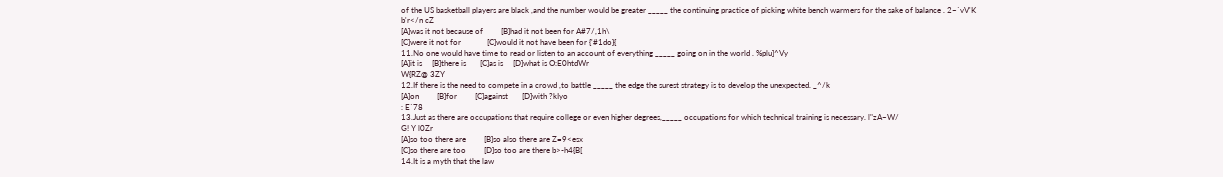of the US basketball players are black ,and the number would be greater _____ the continuing practice of picking white bench warmers for the sake of balance . 2~`vV'K
b'r</n cZ
[A]was it not because of         [B]had it not been for A#7/,1h\
[C]were it not for             [C]would it not have been for {'#1do}{
11.No one would have time to read or listen to an account of everything _____ going on in the world . %plu]^Vy
[A]it is     [B]there is       [C]as is     [D]what is O:E0htdWr
W{RZ@ 3ZY
12.If there is the need to compete in a crowd ,to battle _____ the edge the surest strategy is to develop the unexpected. _^/k
[A]on         [B]for         [C]against       [D]with ?kIyo
: E`78
13.Just as there are occupations that require college or even higher degrees,_____ occupations for which technical training is necessary. l"zA~W/
G! Y l0Zr
[A]so too there are         [B]so also there are Z=9<esx
[C]so there are too         [D]so too are there b>-h4{B[
14.It is a myth that the law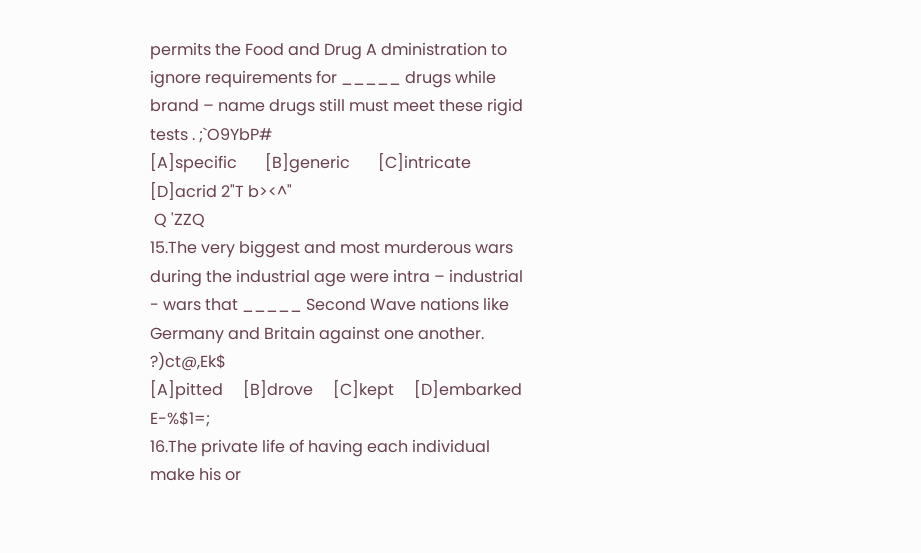permits the Food and Drug A dministration to ignore requirements for _____ drugs while brand – name drugs still must meet these rigid tests . ;`O9YbP#
[A]specific       [B]generic       [C]intricate   [D]acrid 2"T b><^"
 Q 'ZZQ
15.The very biggest and most murderous wars during the industrial age were intra – industrial - wars that _____ Second Wave nations like Germany and Britain against one another. ?)ct@,Ek$
[A]pitted     [B]drove     [C]kept     [D]embarked E-%$1=;
16.The private life of having each individual make his or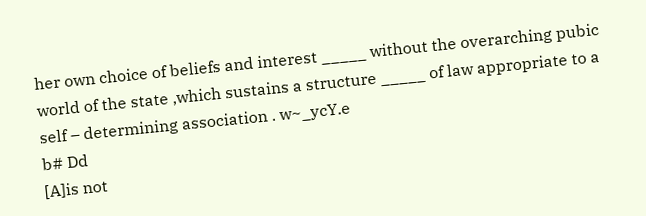her own choice of beliefs and interest _____ without the overarching pubic world of the state ,which sustains a structure _____ of law appropriate to a self – determining association . w~_ycY.e
b# Dd
[A]is not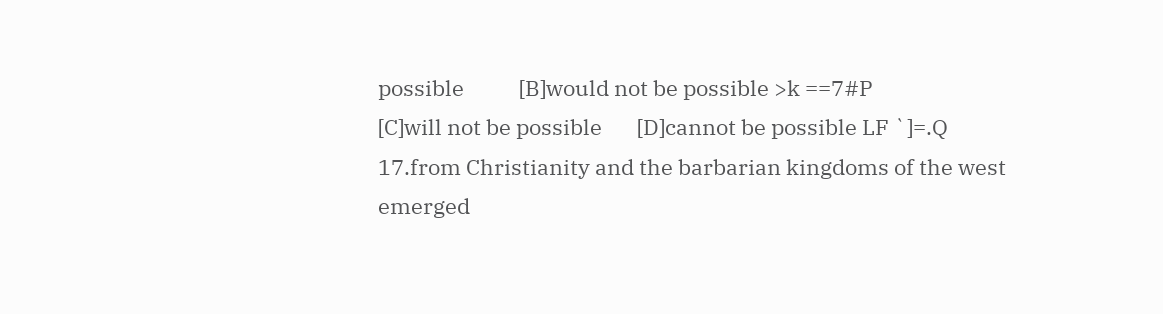possible           [B]would not be possible >k ==7#P
[C]will not be possible       [D]cannot be possible LF `]=.Q
17.from Christianity and the barbarian kingdoms of the west emerged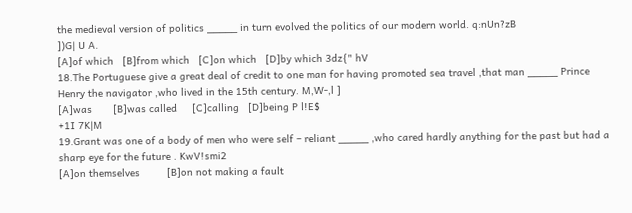the medieval version of politics _____ in turn evolved the politics of our modern world. q:nUn?zB
])G| U A.
[A]of which   [B]from which   [C]on which   [D]by which 3dz{" hV
18.The Portuguese give a great deal of credit to one man for having promoted sea travel ,that man _____ Prince Henry the navigator ,who lived in the 15th century. M,W-,l ]
[A]was       [B]was called     [C]calling   [D]being P l!E$
+1I 7K|M
19.Grant was one of a body of men who were self – reliant _____ ,who cared hardly anything for the past but had a sharp eye for the future . KwV!smi2
[A]on themselves         [B]on not making a fault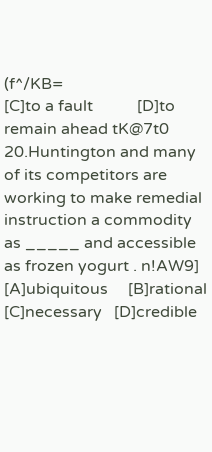(f^/KB=
[C]to a fault           [D]to remain ahead tK@7t0
20.Huntington and many of its competitors are working to make remedial instruction a commodity as _____ and accessible as frozen yogurt . n!AW9]
[A]ubiquitous     [B]rational     [C]necessary   [D]credible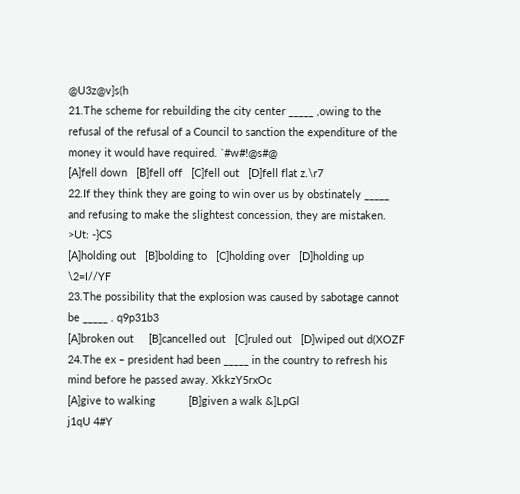@U3z@v]s(h
21.The scheme for rebuilding the city center _____ ,owing to the refusal of the refusal of a Council to sanction the expenditure of the money it would have required. `#w#!@s#@
[A]fell down   [B]fell off   [C]fell out   [D]fell flat z.\r7
22.If they think they are going to win over us by obstinately _____ and refusing to make the slightest concession, they are mistaken. >Ut: -}CS
[A]holding out   [B]bolding to   [C]holding over   [D]holding up \2=I//YF
23.The possibility that the explosion was caused by sabotage cannot be _____ . q9p31b3
[A]broken out     [B]cancelled out   [C]ruled out   [D]wiped out d(XOZF
24.The ex – president had been _____ in the country to refresh his mind before he passed away. XkkzY5rxOc
[A]give to walking           [B]given a walk &]LpGl
j1qU 4#Y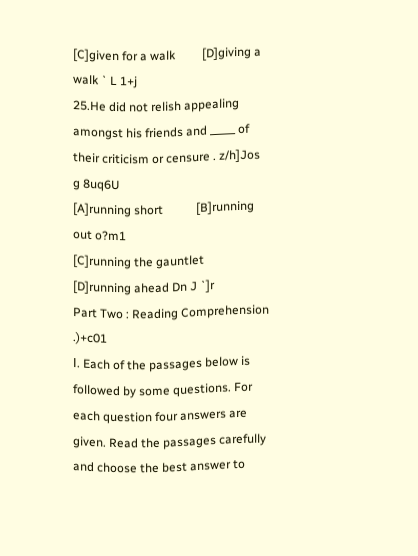[C]given for a walk         [D]giving a walk ` L 1+j
25.He did not relish appealing amongst his friends and _____ of their criticism or censure . z/h]Jos
g 8uq6U
[A]running short           [B]running out o?m1
[C]running the gauntlet       [D]running ahead Dn J `]r
Part Two : Reading Comprehension .)+c01
Ⅰ. Each of the passages below is followed by some questions. For each question four answers are given. Read the passages carefully and choose the best answer to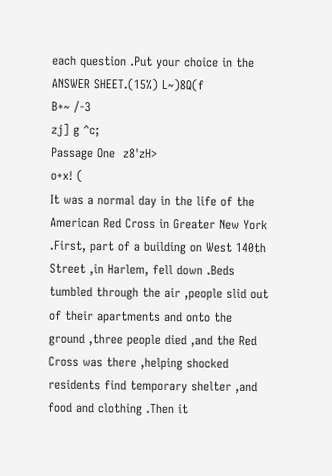each question .Put your choice in the ANSWER SHEET.(15%) L~)8Q(f
B+~ /-3
zj] g ^c;
Passage One  z8'zH>
o+x! (
It was a normal day in the life of the American Red Cross in Greater New York .First, part of a building on West 140th Street ,in Harlem, fell down .Beds tumbled through the air ,people slid out of their apartments and onto the ground ,three people died ,and the Red Cross was there ,helping shocked residents find temporary shelter ,and food and clothing .Then it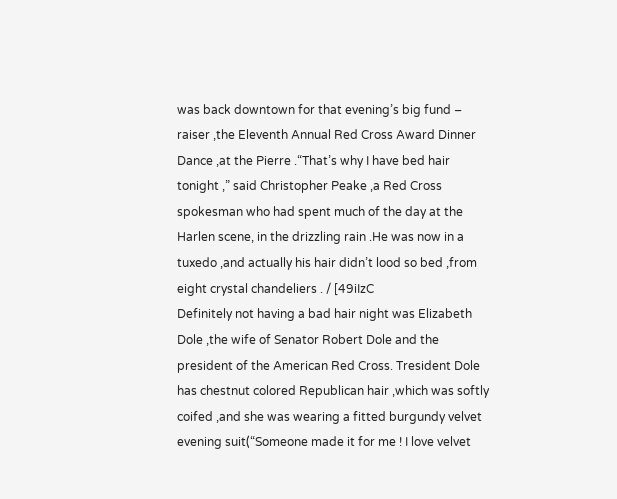was back downtown for that evening’s big fund – raiser ,the Eleventh Annual Red Cross Award Dinner Dance ,at the Pierre .“That’s why I have bed hair tonight ,” said Christopher Peake ,a Red Cross spokesman who had spent much of the day at the Harlen scene, in the drizzling rain .He was now in a tuxedo ,and actually his hair didn’t lood so bed ,from eight crystal chandeliers . / [49iIzC
Definitely not having a bad hair night was Elizabeth Dole ,the wife of Senator Robert Dole and the president of the American Red Cross. Tresident Dole has chestnut colored Republican hair ,which was softly coifed ,and she was wearing a fitted burgundy velvet evening suit(“Someone made it for me ! I love velvet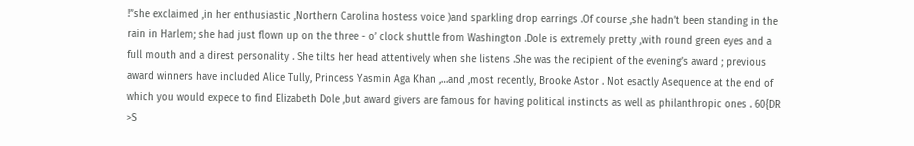!”she exclaimed ,in her enthusiastic ,Northern Carolina hostess voice )and sparkling drop earrings .Of course ,she hadn’t been standing in the rain in Harlem; she had just flown up on the three - o’ clock shuttle from Washington .Dole is extremely pretty ,with round green eyes and a full mouth and a direst personality . She tilts her head attentively when she listens .She was the recipient of the evening’s award ; previous award winners have included Alice Tully, Princess Yasmin Aga Khan ,…and ,most recently, Brooke Astor . Not esactly Asequence at the end of which you would expece to find Elizabeth Dole ,but award givers are famous for having political instincts as well as philanthropic ones . 60{DR >S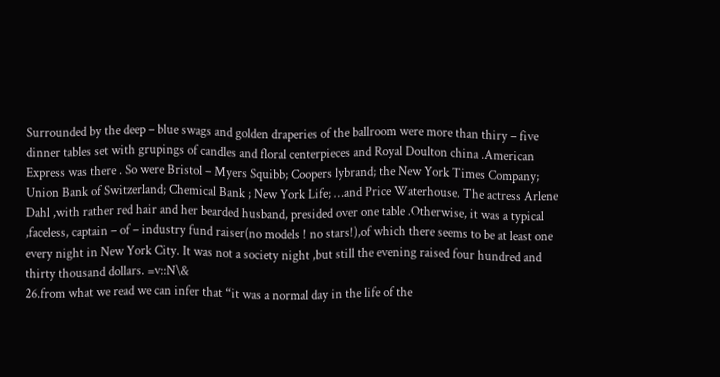Surrounded by the deep – blue swags and golden draperies of the ballroom were more than thiry – five dinner tables set with grupings of candles and floral centerpieces and Royal Doulton china .American Express was there . So were Bristol – Myers Squibb; Coopers lybrand; the New York Times Company; Union Bank of Switzerland; Chemical Bank ; New York Life; …and Price Waterhouse. The actress Arlene Dahl ,with rather red hair and her bearded husband, presided over one table .Otherwise, it was a typical ,faceless, captain – of – industry fund raiser(no models ! no stars!),of which there seems to be at least one every night in New York City. It was not a society night ,but still the evening raised four hundred and thirty thousand dollars. =v::N\&
26.from what we read we can infer that “it was a normal day in the life of the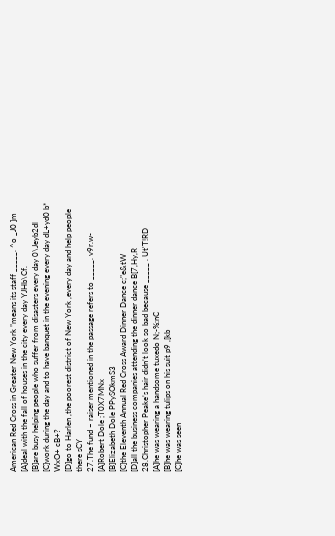American Red Cross in Greater New York ”means its staff _____. ^o _J0 ]m
[A]deal with the fall of houses in the city every day YJHb\Cf.
[B]are busy helping people who suffer from disasters every day 0\Jeyb2dl
[C]work during the day and to have banquet in the evening every day dL+yd0 b*
WxO+ cB+?
[D]go to Harlen ,the poorest district of New York ,every day and help people there sCY
27.The fund – raiser mentioned in the passage refers to _____. v9r.w-
[A]Robert Dole ;T0X7MNx
[B]Elizabeth Dole PPySOkmS3
[C]the Eleventh Annual Red Cross Award Dinner Dance c;"e&tW
[D]all the business companies attending the dinner dance B[7,Hy,R
28.Christopher Peake’s hair didn’t look so bad because _____ . Ut'T!RD
[A]he was wearing a handsome tuxedo N;-%:nC
[B]he was wearing tulips on his suit p9 ,[kb
[C]he was seen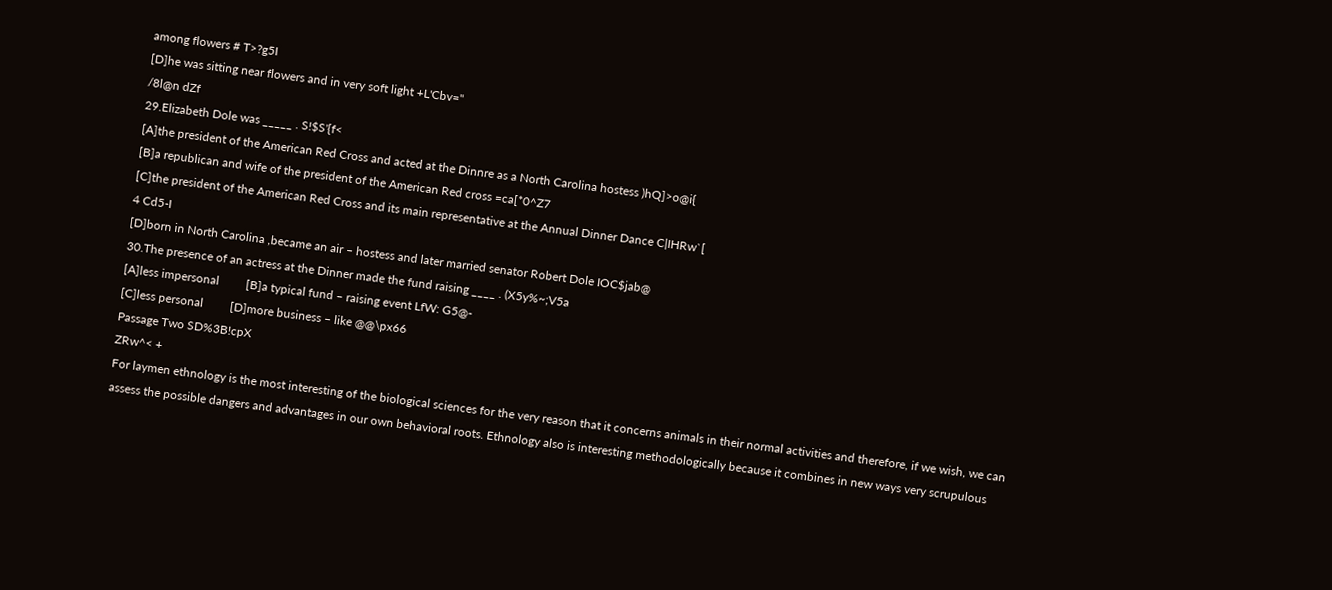among flowers # T>?g5I
[D]he was sitting near flowers and in very soft light +L'Cbv="
/8l@n dZf
29.Elizabeth Dole was _____ . S!$S'{f<
[A]the president of the American Red Cross and acted at the Dinnre as a North Carolina hostess )hQ]>o@i{
[B]a republican and wife of the president of the American Red cross =ca[*0^Z7
[C]the president of the American Red Cross and its main representative at the Annual Dinner Dance C|IHRw`[
4 Cd5-I
[D]born in North Carolina ,became an air – hostess and later married senator Robert Dole IOC$jab@
30.The presence of an actress at the Dinner made the fund raising ____ . (X5y%~;V5a
[A]less impersonal         [B]a typical fund – raising event LfW: G5@-
[C]less personal         [D]more business – like @@\px66
Passage Two SD%3B!cpX
ZRw^< +
For laymen ethnology is the most interesting of the biological sciences for the very reason that it concerns animals in their normal activities and therefore, if we wish, we can assess the possible dangers and advantages in our own behavioral roots. Ethnology also is interesting methodologically because it combines in new ways very scrupulous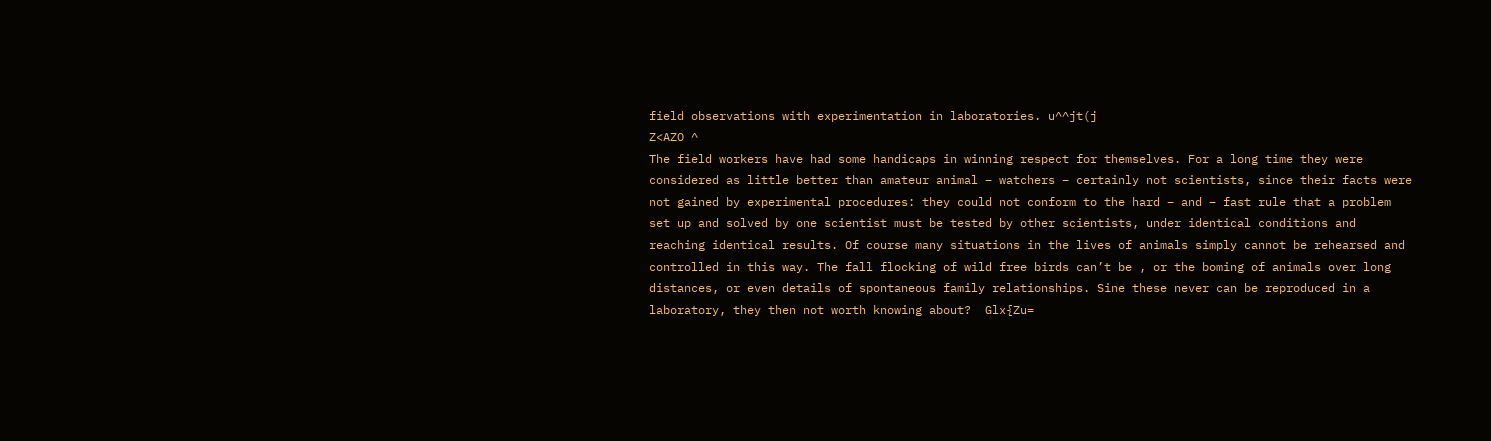field observations with experimentation in laboratories. u^^jt(j
Z<AZO ^
The field workers have had some handicaps in winning respect for themselves. For a long time they were considered as little better than amateur animal – watchers – certainly not scientists, since their facts were not gained by experimental procedures: they could not conform to the hard – and – fast rule that a problem set up and solved by one scientist must be tested by other scientists, under identical conditions and reaching identical results. Of course many situations in the lives of animals simply cannot be rehearsed and controlled in this way. The fall flocking of wild free birds can’t be , or the boming of animals over long distances, or even details of spontaneous family relationships. Sine these never can be reproduced in a laboratory, they then not worth knowing about?  Glx{Zu=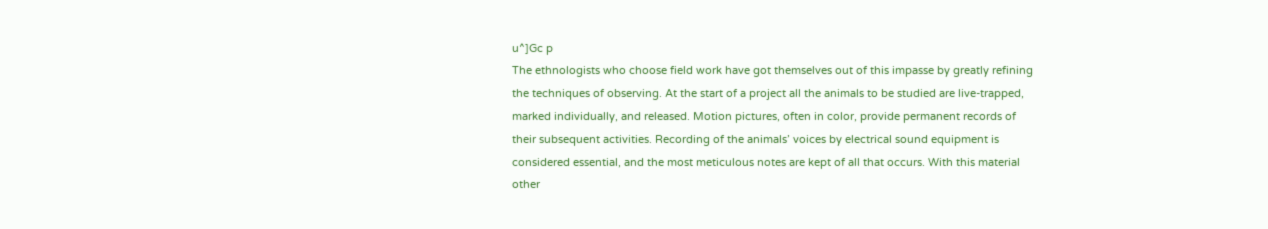u^]Gc p
The ethnologists who choose field work have got themselves out of this impasse by greatly refining the techniques of observing. At the start of a project all the animals to be studied are live-trapped, marked individually, and released. Motion pictures, often in color, provide permanent records of their subsequent activities. Recording of the animals’ voices by electrical sound equipment is considered essential, and the most meticulous notes are kept of all that occurs. With this material other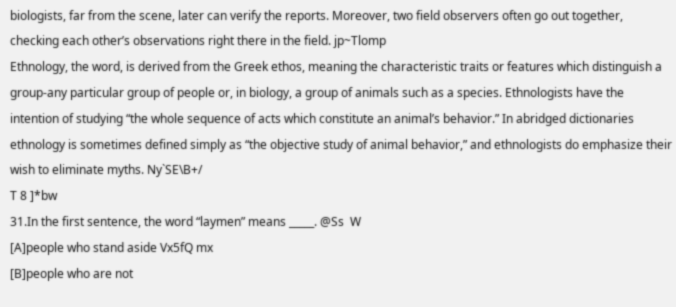biologists, far from the scene, later can verify the reports. Moreover, two field observers often go out together, checking each other’s observations right there in the field. jp~Tlomp
Ethnology, the word, is derived from the Greek ethos, meaning the characteristic traits or features which distinguish a group-any particular group of people or, in biology, a group of animals such as a species. Ethnologists have the intention of studying “the whole sequence of acts which constitute an animal’s behavior.” In abridged dictionaries ethnology is sometimes defined simply as “the objective study of animal behavior,” and ethnologists do emphasize their wish to eliminate myths. Ny`SE\B+/
T 8 ]*bw
31.In the first sentence, the word “laymen” means _____. @Ss  W
[A]people who stand aside Vx5fQ mx
[B]people who are not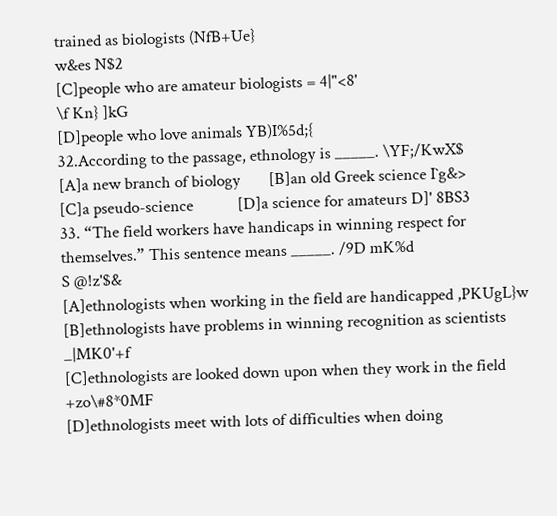trained as biologists (NfB+Ue}
w&es N$2
[C]people who are amateur biologists = 4|"<8'
\f Kn} ]kG
[D]people who love animals YB)I%5d;{
32.According to the passage, ethnology is _____. \YF;/KwX$
[A]a new branch of biology       [B]an old Greek science I`g&>
[C]a pseudo-science           [D]a science for amateurs D]' 8BS3
33. “The field workers have handicaps in winning respect for themselves.” This sentence means _____. /9D mK%d
S @!z'$&
[A]ethnologists when working in the field are handicapped ,PKUgL}w
[B]ethnologists have problems in winning recognition as scientists _|MK0'+f
[C]ethnologists are looked down upon when they work in the field +zo\#8*0MF
[D]ethnologists meet with lots of difficulties when doing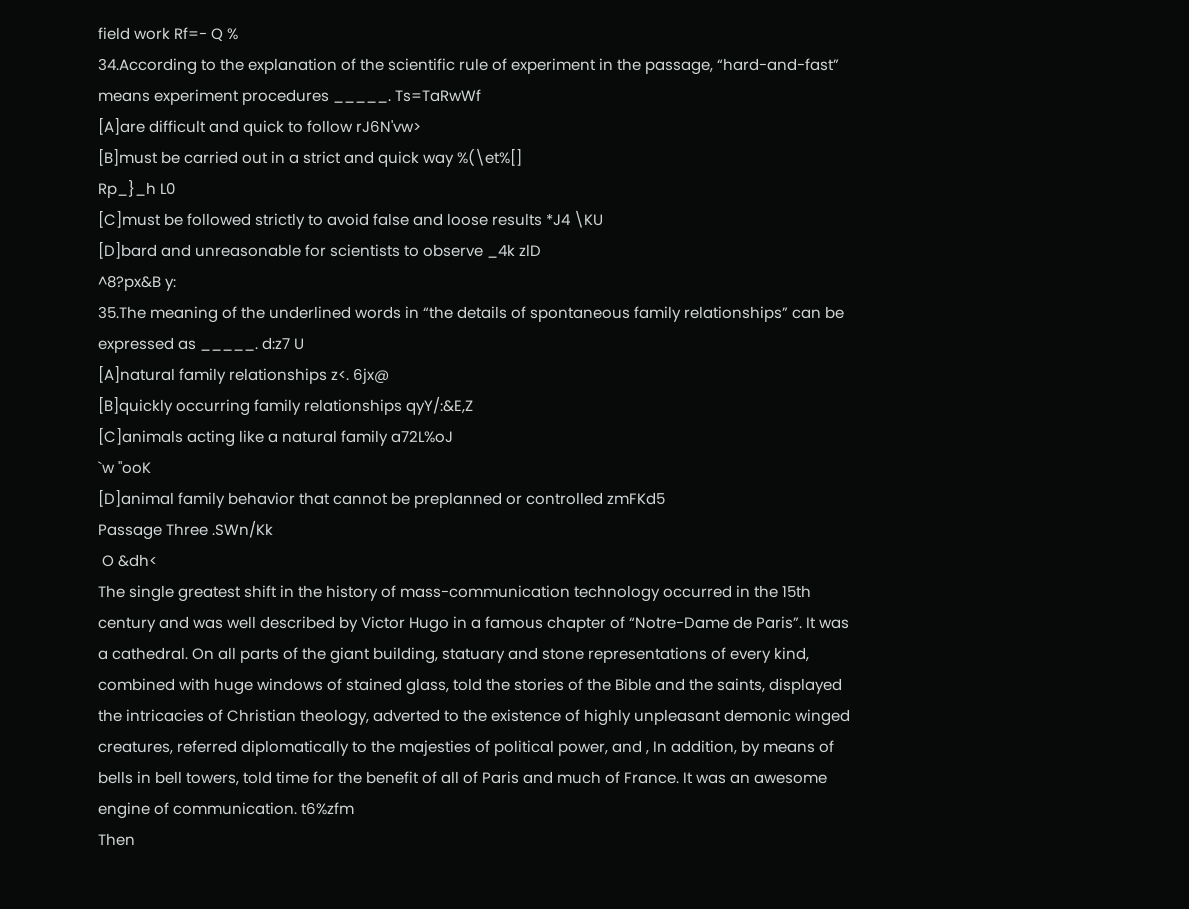field work Rf=- Q %
34.According to the explanation of the scientific rule of experiment in the passage, “hard-and-fast” means experiment procedures _____. Ts=TaRwWf
[A]are difficult and quick to follow rJ6N'vw>
[B]must be carried out in a strict and quick way %(\et%[]
Rp_}_h L0
[C]must be followed strictly to avoid false and loose results *J4 \KU
[D]bard and unreasonable for scientists to observe _4k zlD
^8?px&B y:
35.The meaning of the underlined words in “the details of spontaneous family relationships” can be expressed as _____. d:z7 U
[A]natural family relationships z<. 6jx@
[B]quickly occurring family relationships qyY/:&E,Z
[C]animals acting like a natural family a72L%oJ
`w "ooK
[D]animal family behavior that cannot be preplanned or controlled zmFKd5
Passage Three .SWn/Kk
 O &dh<
The single greatest shift in the history of mass-communication technology occurred in the 15th century and was well described by Victor Hugo in a famous chapter of “Notre-Dame de Paris”. It was a cathedral. On all parts of the giant building, statuary and stone representations of every kind, combined with huge windows of stained glass, told the stories of the Bible and the saints, displayed the intricacies of Christian theology, adverted to the existence of highly unpleasant demonic winged creatures, referred diplomatically to the majesties of political power, and , In addition, by means of bells in bell towers, told time for the benefit of all of Paris and much of France. It was an awesome engine of communication. t6%zfm
Then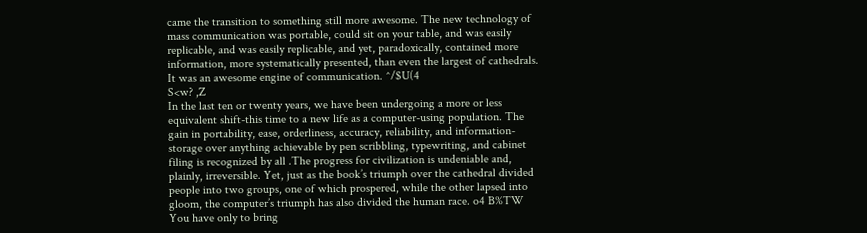came the transition to something still more awesome. The new technology of mass communication was portable, could sit on your table, and was easily replicable, and was easily replicable, and yet, paradoxically, contained more information, more systematically presented, than even the largest of cathedrals. It was an awesome engine of communication. ^/$U(4
S<w? ,Z
In the last ten or twenty years, we have been undergoing a more or less equivalent shift-this time to a new life as a computer-using population. The gain in portability, ease, orderliness, accuracy, reliability, and information-storage over anything achievable by pen scribbling, typewriting, and cabinet filing is recognized by all .The progress for civilization is undeniable and, plainly, irreversible. Yet, just as the book’s triumph over the cathedral divided people into two groups, one of which prospered, while the other lapsed into gloom, the computer’s triumph has also divided the human race. o4 B%TW
You have only to bring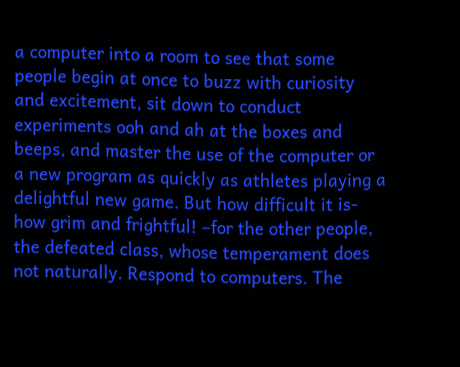a computer into a room to see that some people begin at once to buzz with curiosity and excitement, sit down to conduct experiments ooh and ah at the boxes and beeps, and master the use of the computer or a new program as quickly as athletes playing a delightful new game. But how difficult it is-how grim and frightful! –for the other people, the defeated class, whose temperament does not naturally. Respond to computers. The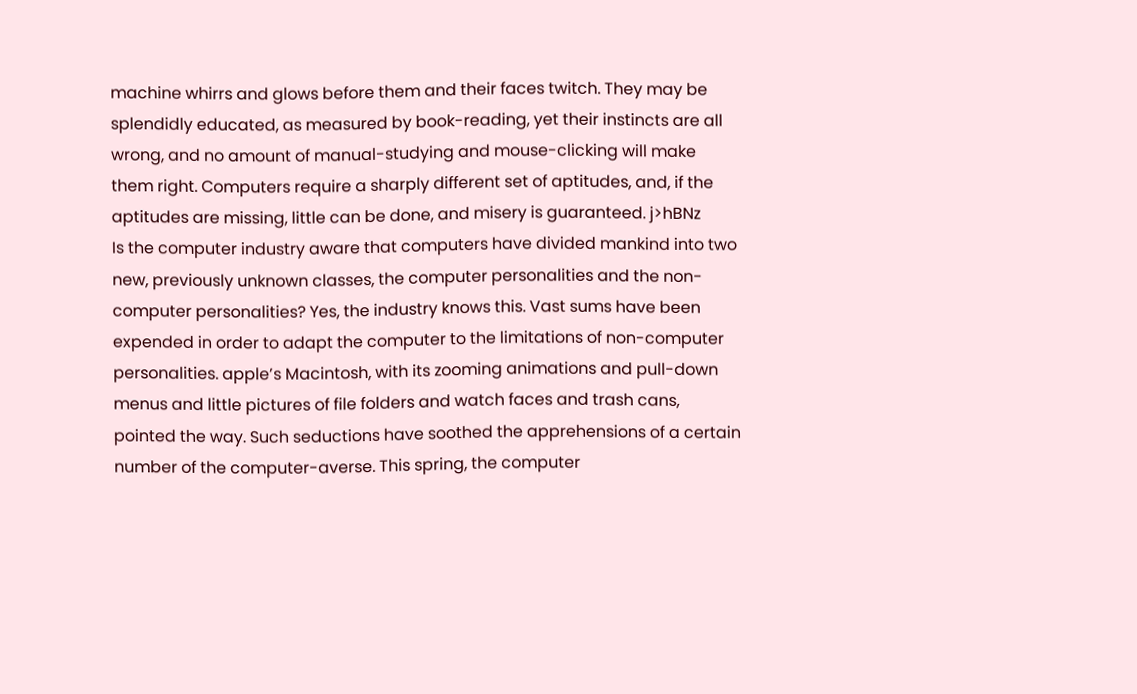machine whirrs and glows before them and their faces twitch. They may be splendidly educated, as measured by book-reading, yet their instincts are all wrong, and no amount of manual-studying and mouse-clicking will make them right. Computers require a sharply different set of aptitudes, and, if the aptitudes are missing, little can be done, and misery is guaranteed. j>hBNz
Is the computer industry aware that computers have divided mankind into two new, previously unknown classes, the computer personalities and the non-computer personalities? Yes, the industry knows this. Vast sums have been expended in order to adapt the computer to the limitations of non-computer personalities. apple’s Macintosh, with its zooming animations and pull-down menus and little pictures of file folders and watch faces and trash cans, pointed the way. Such seductions have soothed the apprehensions of a certain number of the computer-averse. This spring, the computer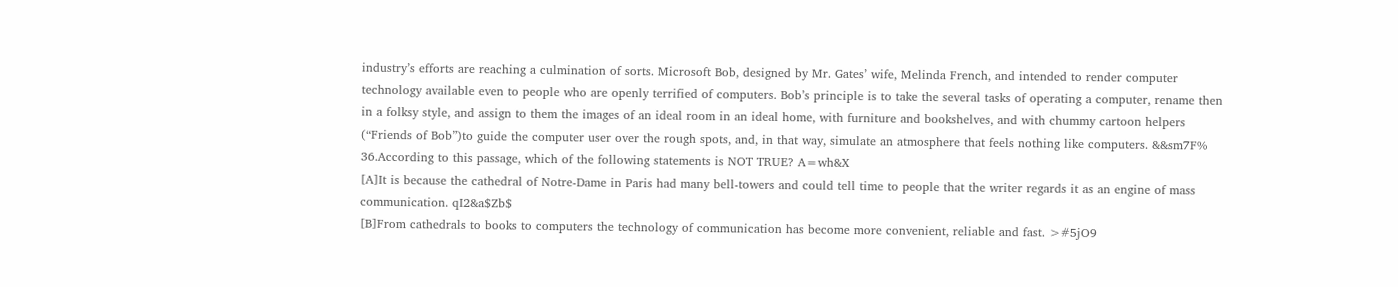industry’s efforts are reaching a culmination of sorts. Microsoft Bob, designed by Mr. Gates’ wife, Melinda French, and intended to render computer technology available even to people who are openly terrified of computers. Bob’s principle is to take the several tasks of operating a computer, rename then in a folksy style, and assign to them the images of an ideal room in an ideal home, with furniture and bookshelves, and with chummy cartoon helpers (“Friends of Bob”)to guide the computer user over the rough spots, and, in that way, simulate an atmosphere that feels nothing like computers. &&sm7F%
36.According to this passage, which of the following statements is NOT TRUE? A=wh&X
[A]It is because the cathedral of Notre-Dame in Paris had many bell-towers and could tell time to people that the writer regards it as an engine of mass communication. qI2&a$Zb$
[B]From cathedrals to books to computers the technology of communication has become more convenient, reliable and fast. >#5jO9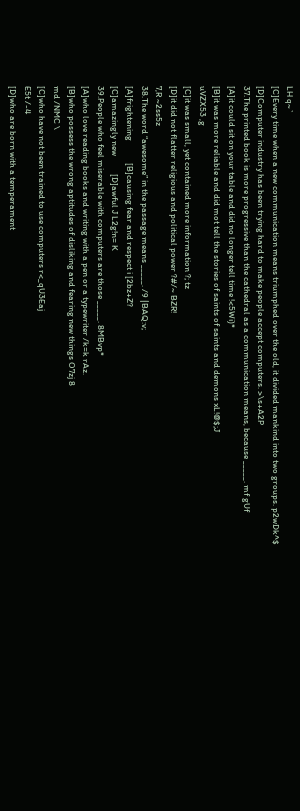LH q~`
[C]Every time when a new communication means triumphed over the old, it divided mankind into two groups. p2wDk^$
[D]Computer industry has been trying hard to make people accept computers. >\s+A2P
37.The printed book is more progressive than the cathedral as a communication means, because _____. mf gUf
[A]it could sit on your table and did no longer tell time !<5Wi)*
[B]it was more reliable and did mot tell the stories of saints of saints and demons xL!@$;J
uVZX53 ,g
[C]it was small, yet contained more information ?; tz
[D]it did not flatter religious and political power ?#/~ BZR!
7,R ~2ss5z
38.The word “awesome” in the passage means _____. /9 |BAQ:v;
[A]frightening           [B]causing fear and respect i [2bz+Z?
[C]amazingly new         [D]awful J L2g!n= K
39.People who feel miserable with computers are those _____. 8MBvp*
[A]who love reading books and writing with a pen or a typewriter /k=k rAz.
[B]who possess the wrong aptitudes of disliking and fearing new things O7zj 8
md /NMC \
[C]who have not been trained to use computers r<_qU3Eaj
E5t /-4
[D]who are born with a temperament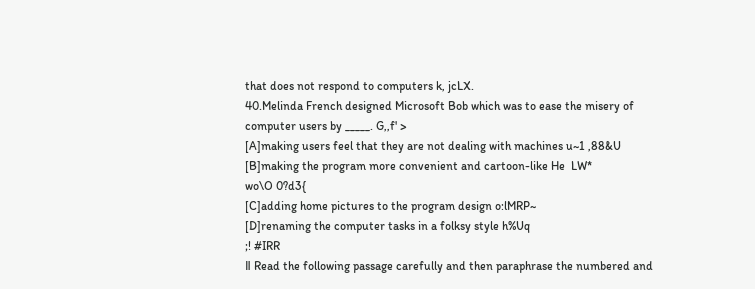that does not respond to computers k, jcLX.
40.Melinda French designed Microsoft Bob which was to ease the misery of computer users by _____. G,,f' >
[A]making users feel that they are not dealing with machines u~1 ,88&U
[B]making the program more convenient and cartoon-like He  LW*
wo\O 0?d3{
[C]adding home pictures to the program design o:lMRP~
[D]renaming the computer tasks in a folksy style h%Uq
;! #IRR
Ⅱ Read the following passage carefully and then paraphrase the numbered and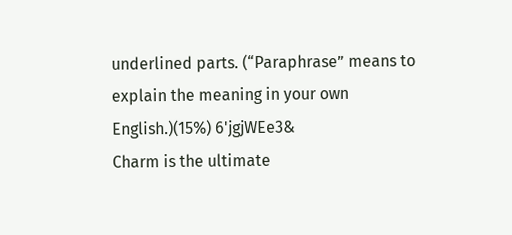underlined parts. (“Paraphrase” means to explain the meaning in your own English.)(15%) 6'jgjWEe3&
Charm is the ultimate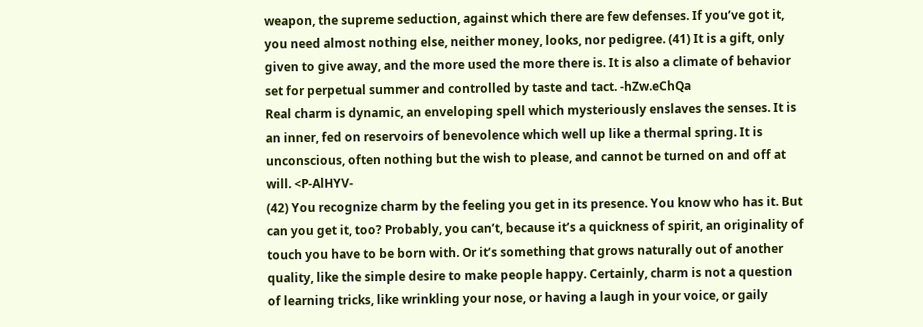weapon, the supreme seduction, against which there are few defenses. If you’ve got it, you need almost nothing else, neither money, looks, nor pedigree. (41) It is a gift, only given to give away, and the more used the more there is. It is also a climate of behavior set for perpetual summer and controlled by taste and tact. -hZw.eChQa
Real charm is dynamic, an enveloping spell which mysteriously enslaves the senses. It is an inner, fed on reservoirs of benevolence which well up like a thermal spring. It is unconscious, often nothing but the wish to please, and cannot be turned on and off at will. <P-AlHYV-
(42) You recognize charm by the feeling you get in its presence. You know who has it. But can you get it, too? Probably, you can’t, because it’s a quickness of spirit, an originality of touch you have to be born with. Or it’s something that grows naturally out of another quality, like the simple desire to make people happy. Certainly, charm is not a question of learning tricks, like wrinkling your nose, or having a laugh in your voice, or gaily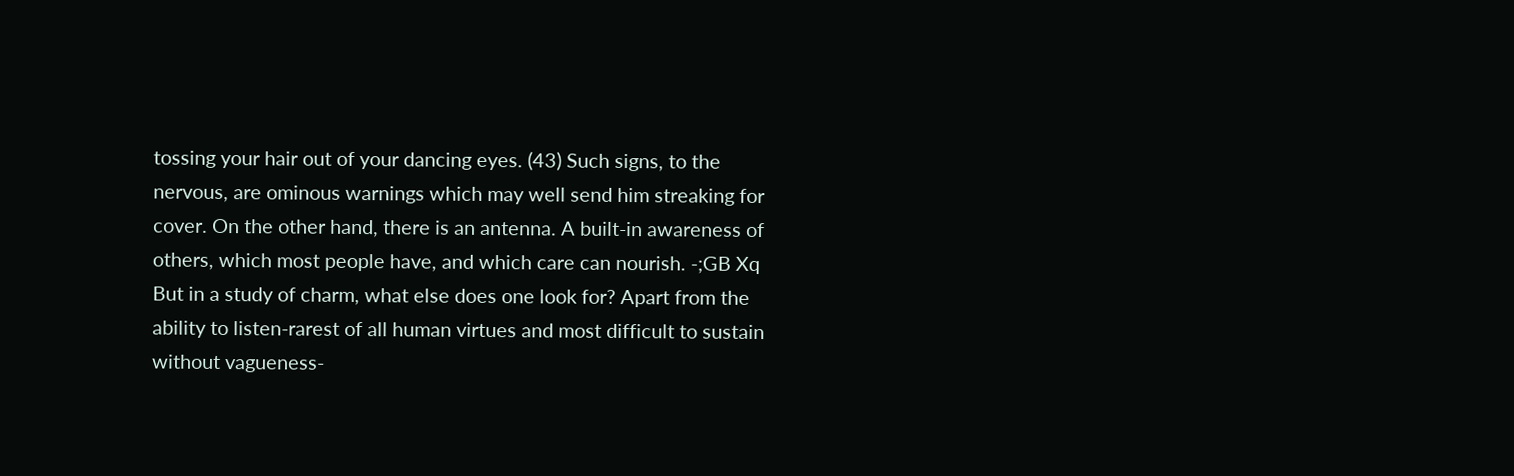tossing your hair out of your dancing eyes. (43) Such signs, to the nervous, are ominous warnings which may well send him streaking for cover. On the other hand, there is an antenna. A built-in awareness of others, which most people have, and which care can nourish. -;GB Xq
But in a study of charm, what else does one look for? Apart from the ability to listen-rarest of all human virtues and most difficult to sustain without vagueness-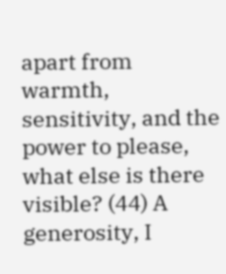apart from warmth, sensitivity, and the power to please, what else is there visible? (44) A generosity, I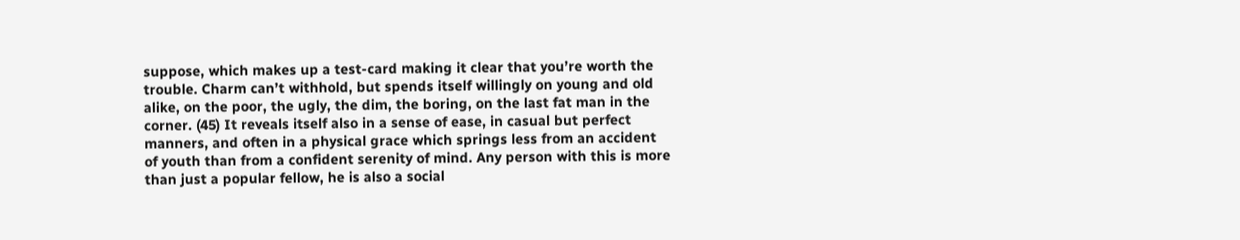suppose, which makes up a test-card making it clear that you’re worth the trouble. Charm can’t withhold, but spends itself willingly on young and old alike, on the poor, the ugly, the dim, the boring, on the last fat man in the corner. (45) It reveals itself also in a sense of ease, in casual but perfect manners, and often in a physical grace which springs less from an accident of youth than from a confident serenity of mind. Any person with this is more than just a popular fellow, he is also a social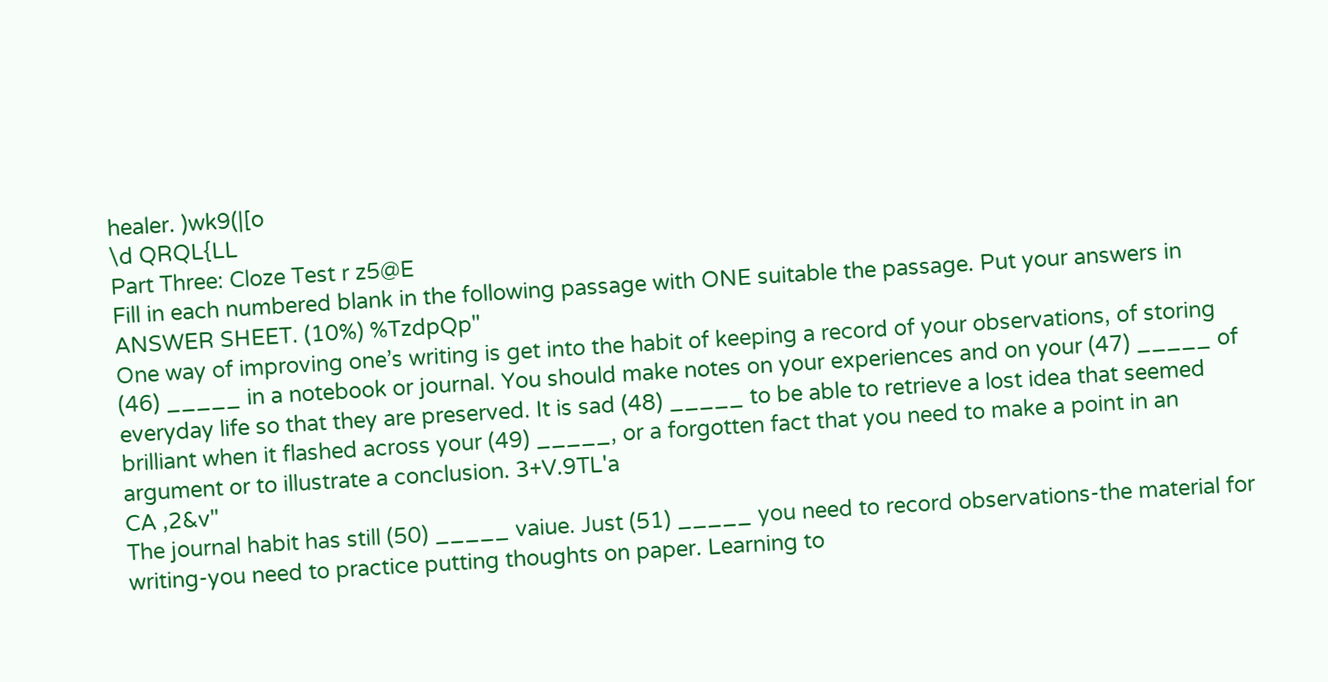healer. )wk9(|[o
\d QRQL{LL
Part Three: Cloze Test r z5@E
Fill in each numbered blank in the following passage with ONE suitable the passage. Put your answers in ANSWER SHEET. (10%) %TzdpQp"
One way of improving one’s writing is get into the habit of keeping a record of your observations, of storing (46) _____ in a notebook or journal. You should make notes on your experiences and on your (47) _____ of everyday life so that they are preserved. It is sad (48) _____ to be able to retrieve a lost idea that seemed brilliant when it flashed across your (49) _____, or a forgotten fact that you need to make a point in an argument or to illustrate a conclusion. 3+V.9TL'a
CA ,2&v"
The journal habit has still (50) _____ vaiue. Just (51) _____ you need to record observations-the material for writing-you need to practice putting thoughts on paper. Learning to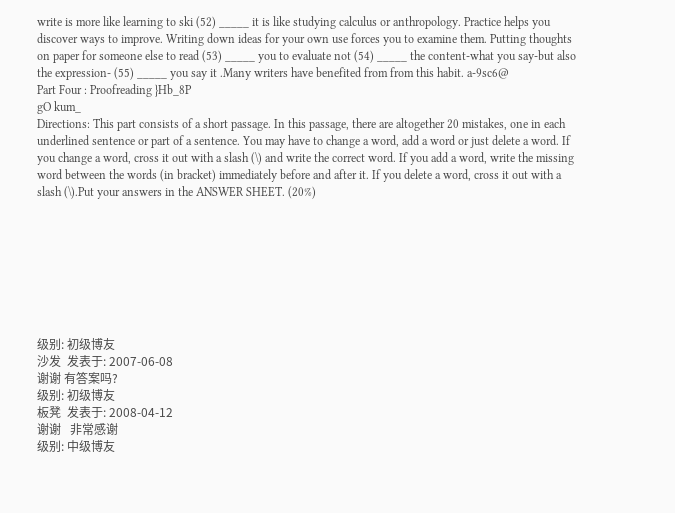write is more like learning to ski (52) _____ it is like studying calculus or anthropology. Practice helps you discover ways to improve. Writing down ideas for your own use forces you to examine them. Putting thoughts on paper for someone else to read (53) _____ you to evaluate not (54) _____ the content-what you say-but also the expression- (55) _____ you say it .Many writers have benefited from from this habit. a-9sc6@
Part Four : Proofreading }Hb_8P
gO kum_
Directions: This part consists of a short passage. In this passage, there are altogether 20 mistakes, one in each underlined sentence or part of a sentence. You may have to change a word, add a word or just delete a word. If you change a word, cross it out with a slash (\) and write the correct word. If you add a word, write the missing word between the words (in bracket) immediately before and after it. If you delete a word, cross it out with a slash (\).Put your answers in the ANSWER SHEET. (20%)








级别: 初级博友
沙发  发表于: 2007-06-08
谢谢 有答案吗?
级别: 初级博友
板凳  发表于: 2008-04-12
谢谢   非常感谢
级别: 中级博友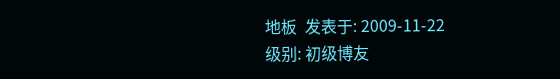地板  发表于: 2009-11-22
级别: 初级博友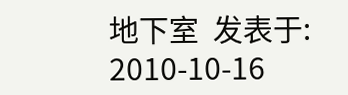地下室  发表于: 2010-10-16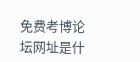免费考博论坛网址是什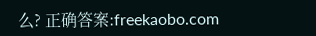么? 正确答案:freekaobo.com